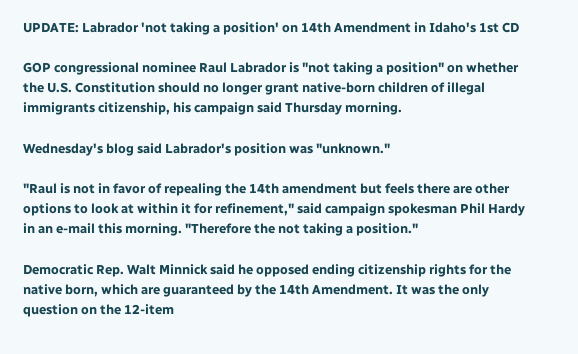UPDATE: Labrador 'not taking a position' on 14th Amendment in Idaho's 1st CD

GOP congressional nominee Raul Labrador is "not taking a position" on whether the U.S. Constitution should no longer grant native-born children of illegal immigrants citizenship, his campaign said Thursday morning.

Wednesday's blog said Labrador's position was "unknown."

"Raul is not in favor of repealing the 14th amendment but feels there are other options to look at within it for refinement," said campaign spokesman Phil Hardy in an e-mail this morning. "Therefore the not taking a position."

Democratic Rep. Walt Minnick said he opposed ending citizenship rights for the native born, which are guaranteed by the 14th Amendment. It was the only question on the 12-item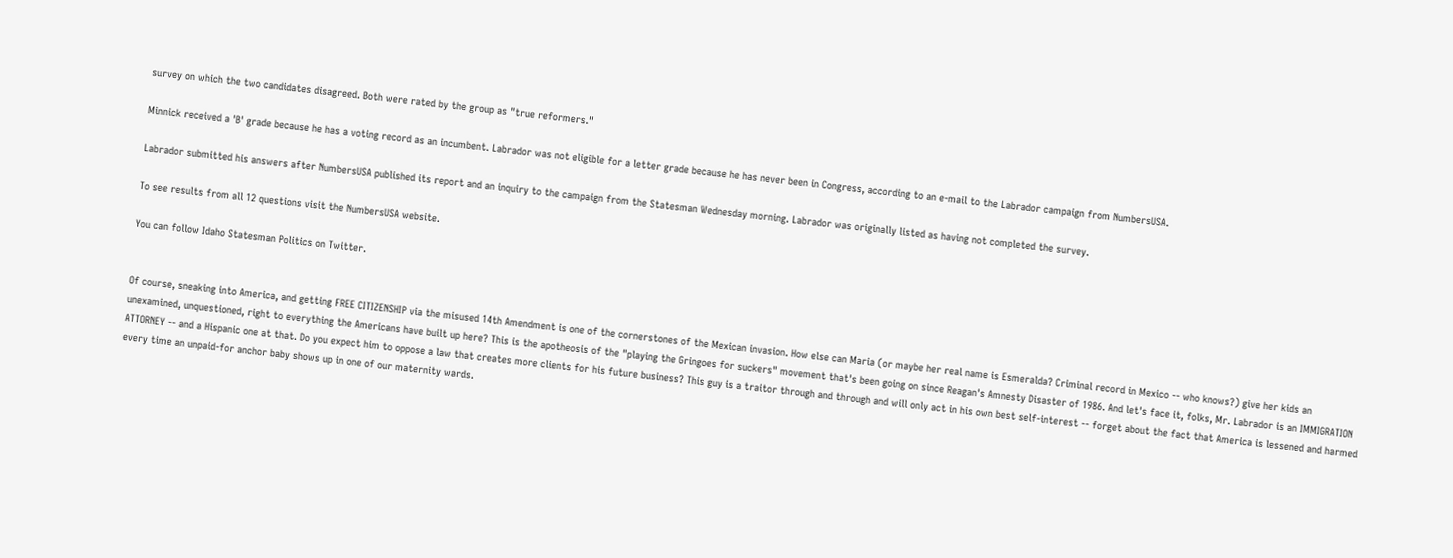survey on which the two candidates disagreed. Both were rated by the group as "true reformers."

Minnick received a 'B' grade because he has a voting record as an incumbent. Labrador was not eligible for a letter grade because he has never been in Congress, according to an e-mail to the Labrador campaign from NumbersUSA.

Labrador submitted his answers after NumbersUSA published its report and an inquiry to the campaign from the Statesman Wednesday morning. Labrador was originally listed as having not completed the survey.

To see results from all 12 questions visit the NumbersUSA website.

You can follow Idaho Statesman Politics on Twitter.


Of course, sneaking into America, and getting FREE CITIZENSHIP via the misused 14th Amendment is one of the cornerstones of the Mexican invasion. How else can Maria (or maybe her real name is Esmeralda? Criminal record in Mexico -- who knows?) give her kids an unexamined, unquestioned, right to everything the Americans have built up here? This is the apotheosis of the "playing the Gringoes for suckers" movement that's been going on since Reagan's Amnesty Disaster of 1986. And let's face it, folks, Mr. Labrador is an IMMIGRATION ATTORNEY -- and a Hispanic one at that. Do you expect him to oppose a law that creates more clients for his future business? This guy is a traitor through and through and will only act in his own best self-interest -- forget about the fact that America is lessened and harmed every time an unpaid-for anchor baby shows up in one of our maternity wards.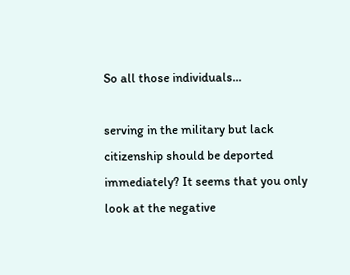So all those individuals...

serving in the military but lack citizenship should be deported immediately? It seems that you only look at the negative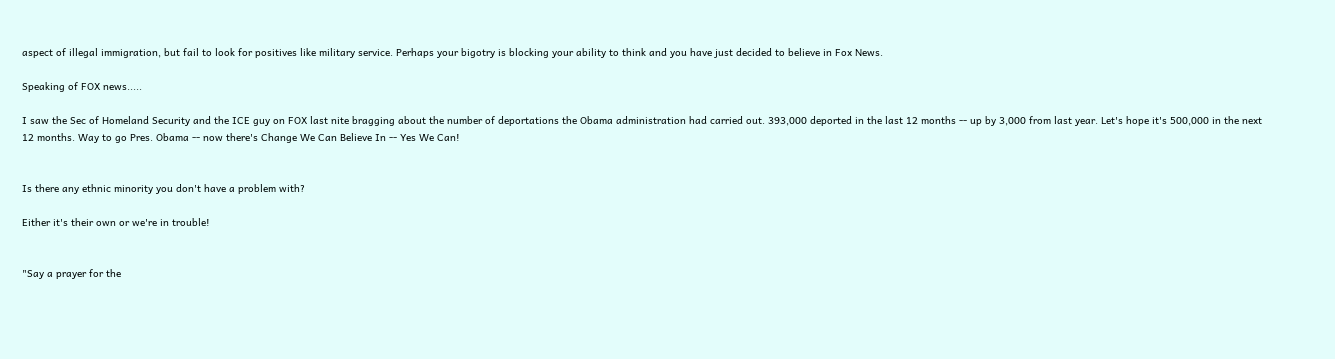aspect of illegal immigration, but fail to look for positives like military service. Perhaps your bigotry is blocking your ability to think and you have just decided to believe in Fox News.

Speaking of FOX news.....

I saw the Sec of Homeland Security and the ICE guy on FOX last nite bragging about the number of deportations the Obama administration had carried out. 393,000 deported in the last 12 months -- up by 3,000 from last year. Let's hope it's 500,000 in the next 12 months. Way to go Pres. Obama -- now there's Change We Can Believe In -- Yes We Can!


Is there any ethnic minority you don't have a problem with?

Either it's their own or we're in trouble!


"Say a prayer for the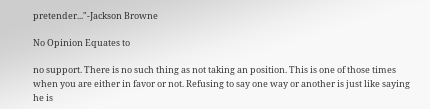pretender..."-Jackson Browne

No Opinion Equates to

no support. There is no such thing as not taking an position. This is one of those times when you are either in favor or not. Refusing to say one way or another is just like saying he is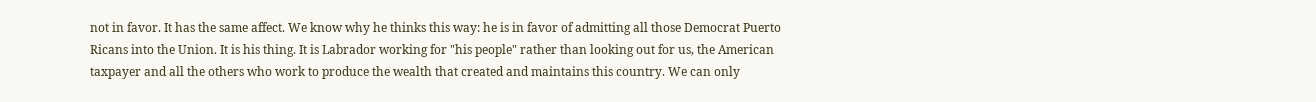not in favor. It has the same affect. We know why he thinks this way: he is in favor of admitting all those Democrat Puerto Ricans into the Union. It is his thing. It is Labrador working for "his people" rather than looking out for us, the American taxpayer and all the others who work to produce the wealth that created and maintains this country. We can only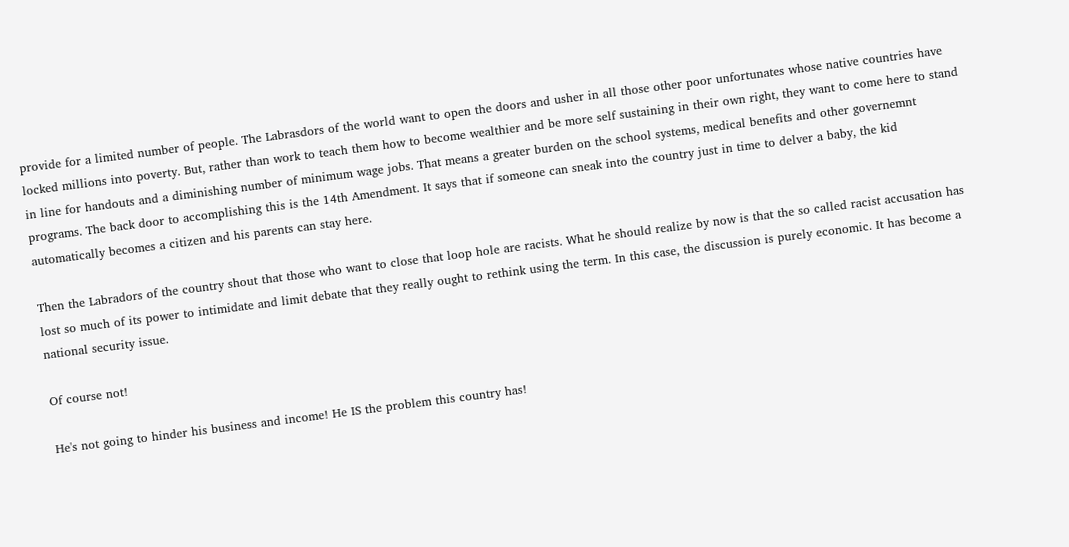provide for a limited number of people. The Labrasdors of the world want to open the doors and usher in all those other poor unfortunates whose native countries have locked millions into poverty. But, rather than work to teach them how to become wealthier and be more self sustaining in their own right, they want to come here to stand in line for handouts and a diminishing number of minimum wage jobs. That means a greater burden on the school systems, medical benefits and other governemnt programs. The back door to accomplishing this is the 14th Amendment. It says that if someone can sneak into the country just in time to delver a baby, the kid automatically becomes a citizen and his parents can stay here.

Then the Labradors of the country shout that those who want to close that loop hole are racists. What he should realize by now is that the so called racist accusation has lost so much of its power to intimidate and limit debate that they really ought to rethink using the term. In this case, the discussion is purely economic. It has become a national security issue.

Of course not!

He's not going to hinder his business and income! He IS the problem this country has!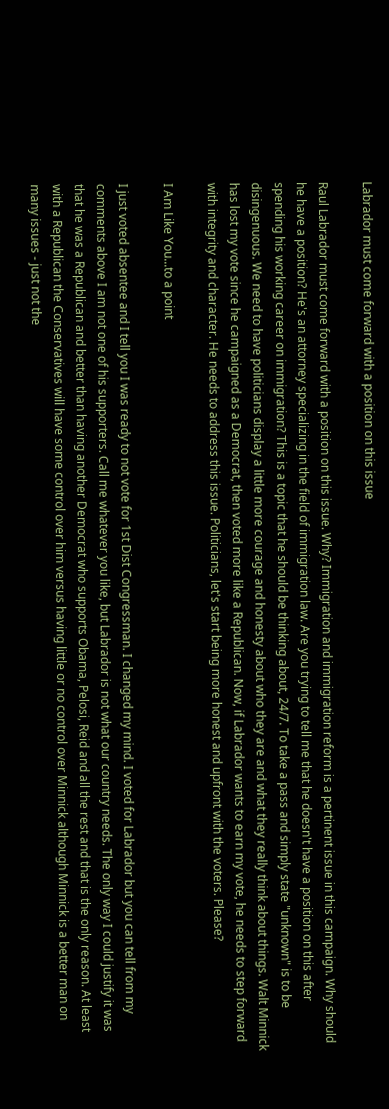Labrador must come forward with a position on this issue

Raul Labrador must come forward with a position on this issue. Why? Immigration and immigration reform is a pertinent issue in this campaign. Why should he have a position? He's an attorney specializing in the field of immigration law. Are you trying to tell me that he doesn't have a position on this after spending his working career on immigration? This is a topic that he should be thinking about, 24/7. To take a pass and simply state "unknown" is to be disingenuous. We need to have politicians display a little more courage and honesty about who they are and what they really think about things. Walt Minnick has lost my vote since he campaigned as a Democrat, then voted more like a Republican. Now, if Labrador wants to earn my vote, he needs to step forward with integrity and character. He needs to address this issue. Politicians, let's start being more honest and upfront with the voters. Please?

I Am Like You...to a point

I just voted absentee and I tell you I was ready to not vote for 1st Dist Congressman. I changed my mind. I voted for Labrador but you can tell from my comments above I am not one of his supporters. Call me whatever you like, but Labrador is not what our country needs. The only way I could justify it was that he was a Republican and better than having another Democrat who supports Obama, Pelosi, Reid and all the rest and that is the only reason. At least with a Republican the Conservatives will have some control over him versus having little or no control over Minnick although Minnick is a better man on many issues - just not the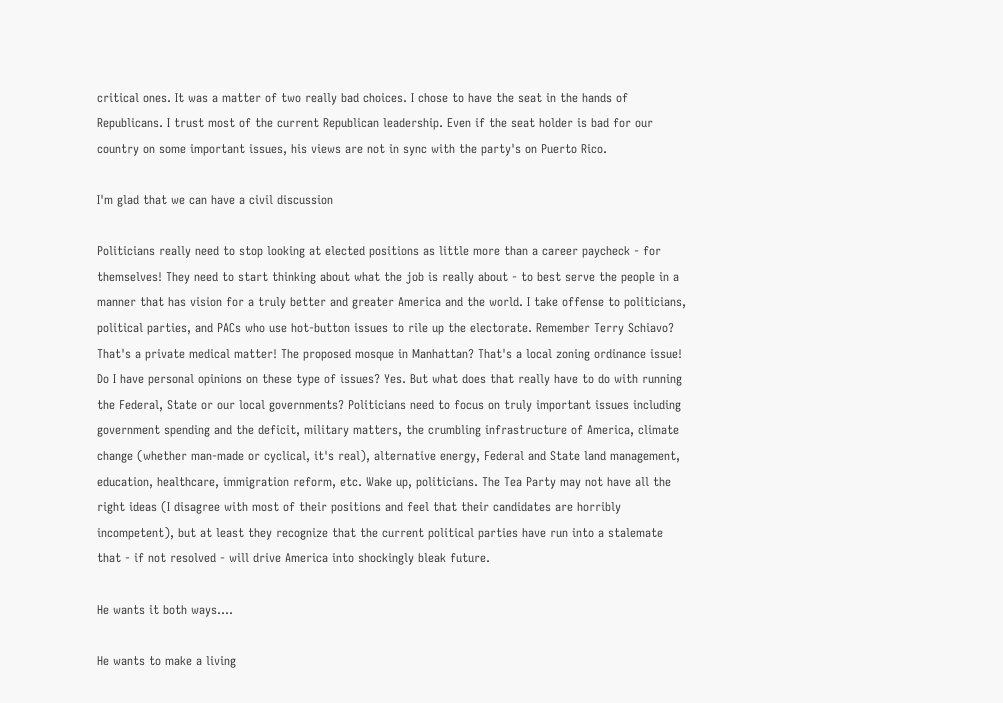critical ones. It was a matter of two really bad choices. I chose to have the seat in the hands of Republicans. I trust most of the current Republican leadership. Even if the seat holder is bad for our country on some important issues, his views are not in sync with the party's on Puerto Rico.

I'm glad that we can have a civil discussion

Politicians really need to stop looking at elected positions as little more than a career paycheck - for themselves! They need to start thinking about what the job is really about - to best serve the people in a manner that has vision for a truly better and greater America and the world. I take offense to politicians, political parties, and PACs who use hot-button issues to rile up the electorate. Remember Terry Schiavo? That's a private medical matter! The proposed mosque in Manhattan? That's a local zoning ordinance issue! Do I have personal opinions on these type of issues? Yes. But what does that really have to do with running the Federal, State or our local governments? Politicians need to focus on truly important issues including government spending and the deficit, military matters, the crumbling infrastructure of America, climate change (whether man-made or cyclical, it's real), alternative energy, Federal and State land management, education, healthcare, immigration reform, etc. Wake up, politicians. The Tea Party may not have all the right ideas (I disagree with most of their positions and feel that their candidates are horribly incompetent), but at least they recognize that the current political parties have run into a stalemate that - if not resolved - will drive America into shockingly bleak future.

He wants it both ways....

He wants to make a living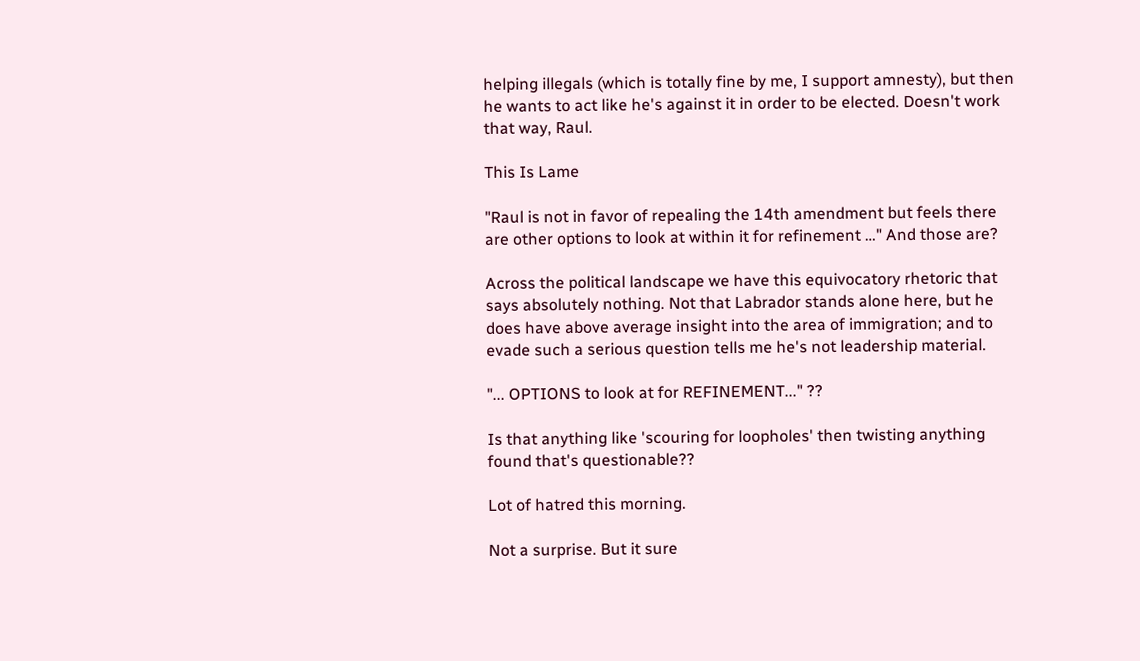helping illegals (which is totally fine by me, I support amnesty), but then he wants to act like he's against it in order to be elected. Doesn't work that way, Raul.

This Is Lame

"Raul is not in favor of repealing the 14th amendment but feels there are other options to look at within it for refinement …" And those are?

Across the political landscape we have this equivocatory rhetoric that says absolutely nothing. Not that Labrador stands alone here, but he does have above average insight into the area of immigration; and to evade such a serious question tells me he's not leadership material.

"... OPTIONS to look at for REFINEMENT..." ??

Is that anything like 'scouring for loopholes' then twisting anything found that's questionable??

Lot of hatred this morning.

Not a surprise. But it sure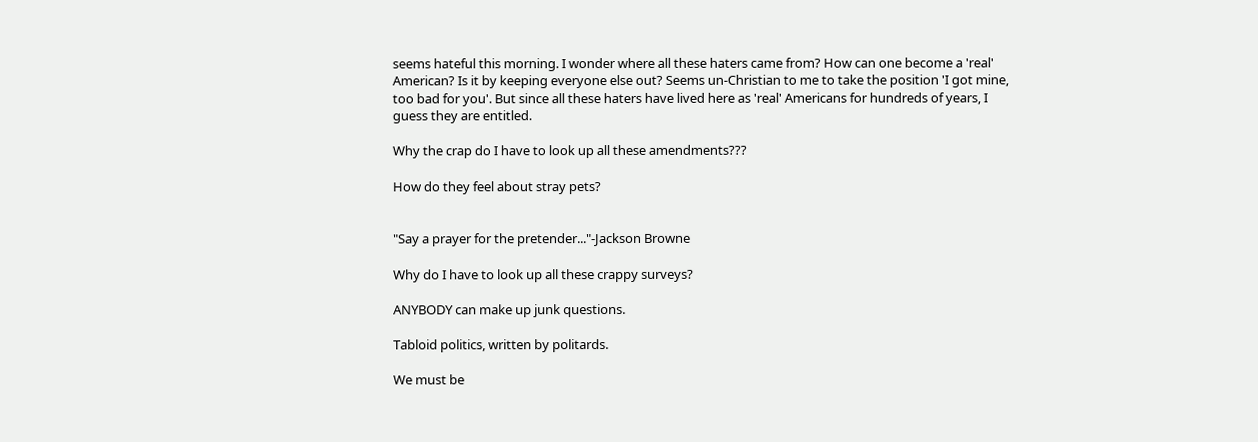seems hateful this morning. I wonder where all these haters came from? How can one become a 'real' American? Is it by keeping everyone else out? Seems un-Christian to me to take the position 'I got mine, too bad for you'. But since all these haters have lived here as 'real' Americans for hundreds of years, I guess they are entitled.

Why the crap do I have to look up all these amendments???

How do they feel about stray pets?


"Say a prayer for the pretender..."-Jackson Browne

Why do I have to look up all these crappy surveys?

ANYBODY can make up junk questions.

Tabloid politics, written by politards.

We must be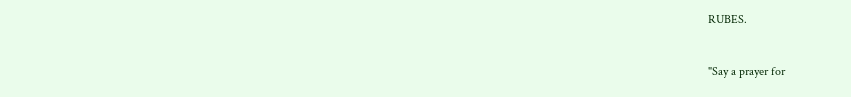RUBES.


"Say a prayer for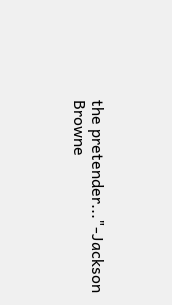the pretender..."-Jackson Browne